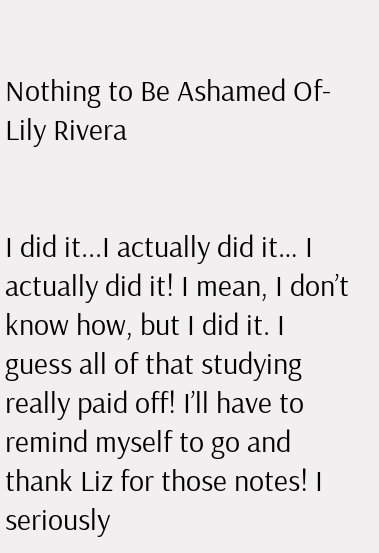Nothing to Be Ashamed Of- Lily Rivera


I did it...I actually did it… I actually did it! I mean, I don’t know how, but I did it. I guess all of that studying really paid off! I’ll have to remind myself to go and thank Liz for those notes! I seriously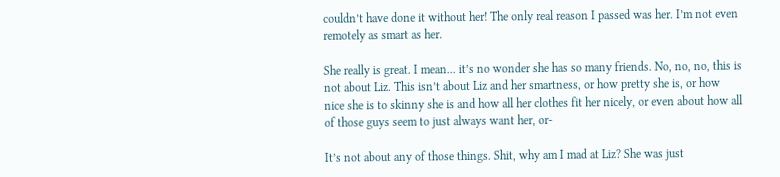couldn’t have done it without her! The only real reason I passed was her. I’m not even remotely as smart as her.

She really is great. I mean... it’s no wonder she has so many friends. No, no, no, this is not about Liz. This isn’t about Liz and her smartness, or how pretty she is, or how nice she is to skinny she is and how all her clothes fit her nicely, or even about how all of those guys seem to just always want her, or-

It’s not about any of those things. Shit, why am I mad at Liz? She was just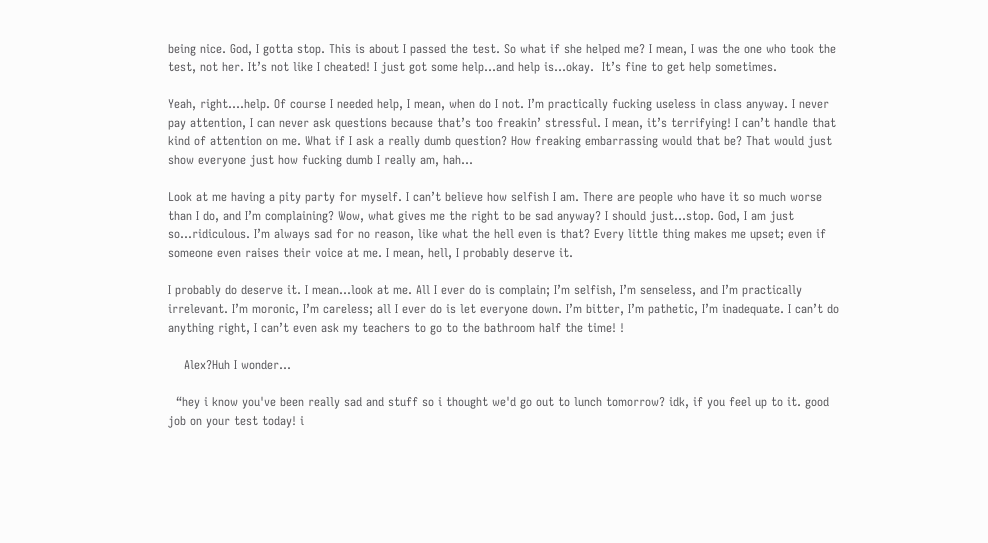being nice. God, I gotta stop. This is about I passed the test. So what if she helped me? I mean, I was the one who took the test, not her. It’s not like I cheated! I just got some help...and help is...okay.  It’s fine to get help sometimes.

Yeah, right….help. Of course I needed help, I mean, when do I not. I’m practically fucking useless in class anyway. I never pay attention, I can never ask questions because that’s too freakin’ stressful. I mean, it’s terrifying! I can’t handle that kind of attention on me. What if I ask a really dumb question? How freaking embarrassing would that be? That would just show everyone just how fucking dumb I really am, hah…

Look at me having a pity party for myself. I can’t believe how selfish I am. There are people who have it so much worse than I do, and I’m complaining? Wow, what gives me the right to be sad anyway? I should just...stop. God, I am just so...ridiculous. I’m always sad for no reason, like what the hell even is that? Every little thing makes me upset; even if someone even raises their voice at me. I mean, hell, I probably deserve it.

I probably do deserve it. I mean...look at me. All I ever do is complain; I’m selfish, I’m senseless, and I’m practically irrelevant. I’m moronic, I’m careless; all I ever do is let everyone down. I’m bitter, I’m pathetic, I’m inadequate. I can’t do anything right, I can’t even ask my teachers to go to the bathroom half the time! !

    Alex?Huh I wonder…

  “hey i know you've been really sad and stuff so i thought we'd go out to lunch tomorrow? idk, if you feel up to it. good job on your test today! i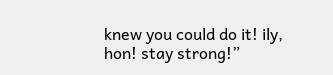knew you could do it! ily, hon! stay strong!”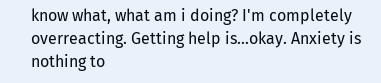know what, what am i doing? I'm completely overreacting. Getting help is…okay. Anxiety is nothing to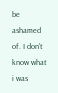be ashamed of. I don't know what i was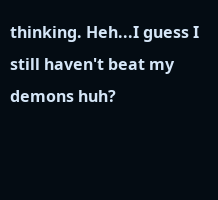thinking. Heh...I guess I still haven't beat my demons huh?